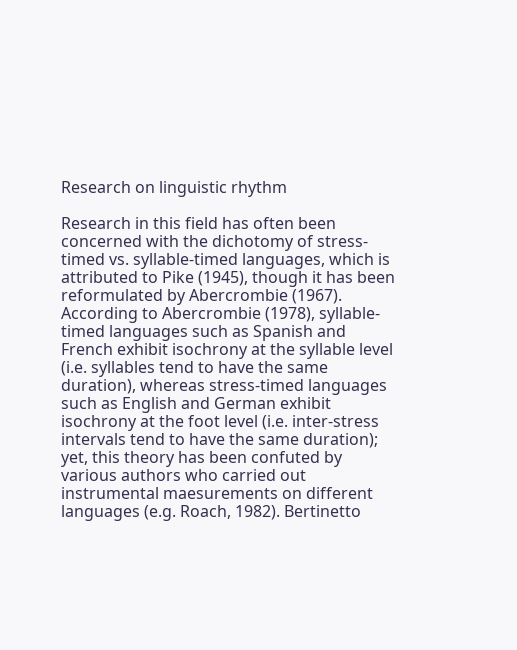Research on linguistic rhythm

Research in this field has often been concerned with the dichotomy of stress-timed vs. syllable-timed languages, which is attributed to Pike (1945), though it has been reformulated by Abercrombie (1967). According to Abercrombie (1978), syllable-timed languages such as Spanish and French exhibit isochrony at the syllable level (i.e. syllables tend to have the same duration), whereas stress-timed languages such as English and German exhibit isochrony at the foot level (i.e. inter-stress intervals tend to have the same duration); yet, this theory has been confuted by various authors who carried out instrumental maesurements on different languages (e.g. Roach, 1982). Bertinetto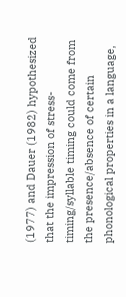(1977) and Dauer (1982) hypothesized that the impression of stress-timing/syllable timing could come from the presence/absence of certain phonological properties in a language,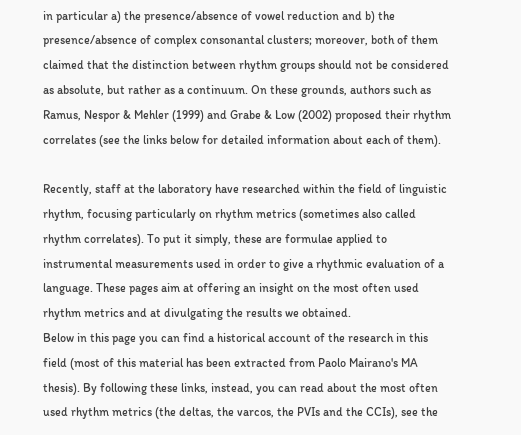in particular a) the presence/absence of vowel reduction and b) the presence/absence of complex consonantal clusters; moreover, both of them claimed that the distinction between rhythm groups should not be considered as absolute, but rather as a continuum. On these grounds, authors such as Ramus, Nespor & Mehler (1999) and Grabe & Low (2002) proposed their rhythm correlates (see the links below for detailed information about each of them).

Recently, staff at the laboratory have researched within the field of linguistic rhythm, focusing particularly on rhythm metrics (sometimes also called rhythm correlates). To put it simply, these are formulae applied to instrumental measurements used in order to give a rhythmic evaluation of a language. These pages aim at offering an insight on the most often used rhythm metrics and at divulgating the results we obtained.
Below in this page you can find a historical account of the research in this field (most of this material has been extracted from Paolo Mairano's MA thesis). By following these links, instead, you can read about the most often used rhythm metrics (the deltas, the varcos, the PVIs and the CCIs), see the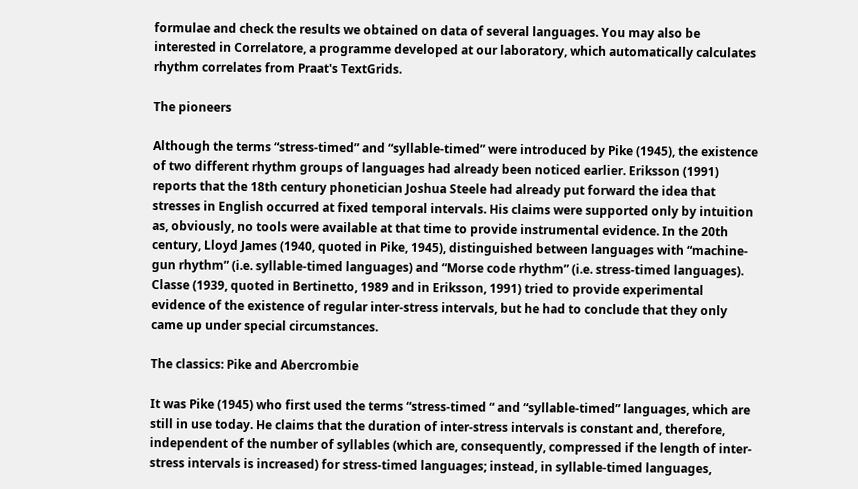formulae and check the results we obtained on data of several languages. You may also be interested in Correlatore, a programme developed at our laboratory, which automatically calculates rhythm correlates from Praat's TextGrids.

The pioneers

Although the terms “stress-timed” and “syllable-timed” were introduced by Pike (1945), the existence of two different rhythm groups of languages had already been noticed earlier. Eriksson (1991) reports that the 18th century phonetician Joshua Steele had already put forward the idea that stresses in English occurred at fixed temporal intervals. His claims were supported only by intuition as, obviously, no tools were available at that time to provide instrumental evidence. In the 20th century, Lloyd James (1940, quoted in Pike, 1945), distinguished between languages with “machine-gun rhythm” (i.e. syllable-timed languages) and “Morse code rhythm” (i.e. stress-timed languages). Classe (1939, quoted in Bertinetto, 1989 and in Eriksson, 1991) tried to provide experimental evidence of the existence of regular inter-stress intervals, but he had to conclude that they only came up under special circumstances.

The classics: Pike and Abercrombie

It was Pike (1945) who first used the terms “stress-timed “ and “syllable-timed” languages, which are still in use today. He claims that the duration of inter-stress intervals is constant and, therefore, independent of the number of syllables (which are, consequently, compressed if the length of inter-stress intervals is increased) for stress-timed languages; instead, in syllable-timed languages,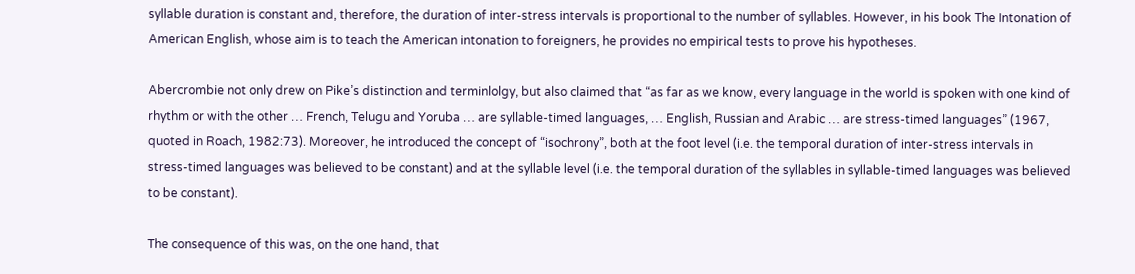syllable duration is constant and, therefore, the duration of inter-stress intervals is proportional to the number of syllables. However, in his book The Intonation of American English, whose aim is to teach the American intonation to foreigners, he provides no empirical tests to prove his hypotheses.

Abercrombie not only drew on Pike’s distinction and terminlolgy, but also claimed that “as far as we know, every language in the world is spoken with one kind of rhythm or with the other … French, Telugu and Yoruba … are syllable-timed languages, … English, Russian and Arabic … are stress-timed languages” (1967, quoted in Roach, 1982:73). Moreover, he introduced the concept of “isochrony”, both at the foot level (i.e. the temporal duration of inter-stress intervals in stress-timed languages was believed to be constant) and at the syllable level (i.e. the temporal duration of the syllables in syllable-timed languages was believed to be constant).

The consequence of this was, on the one hand, that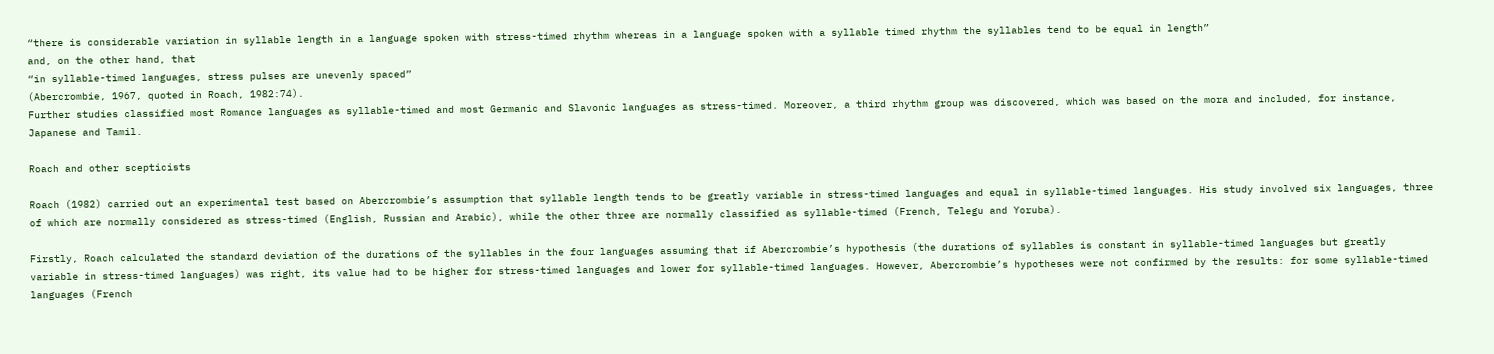“there is considerable variation in syllable length in a language spoken with stress-timed rhythm whereas in a language spoken with a syllable timed rhythm the syllables tend to be equal in length”
and, on the other hand, that
“in syllable-timed languages, stress pulses are unevenly spaced”
(Abercrombie, 1967, quoted in Roach, 1982:74).
Further studies classified most Romance languages as syllable-timed and most Germanic and Slavonic languages as stress-timed. Moreover, a third rhythm group was discovered, which was based on the mora and included, for instance, Japanese and Tamil.

Roach and other scepticists

Roach (1982) carried out an experimental test based on Abercrombie’s assumption that syllable length tends to be greatly variable in stress-timed languages and equal in syllable-timed languages. His study involved six languages, three of which are normally considered as stress-timed (English, Russian and Arabic), while the other three are normally classified as syllable-timed (French, Telegu and Yoruba).

Firstly, Roach calculated the standard deviation of the durations of the syllables in the four languages assuming that if Abercrombie’s hypothesis (the durations of syllables is constant in syllable-timed languages but greatly variable in stress-timed languages) was right, its value had to be higher for stress-timed languages and lower for syllable-timed languages. However, Abercrombie’s hypotheses were not confirmed by the results: for some syllable-timed languages (French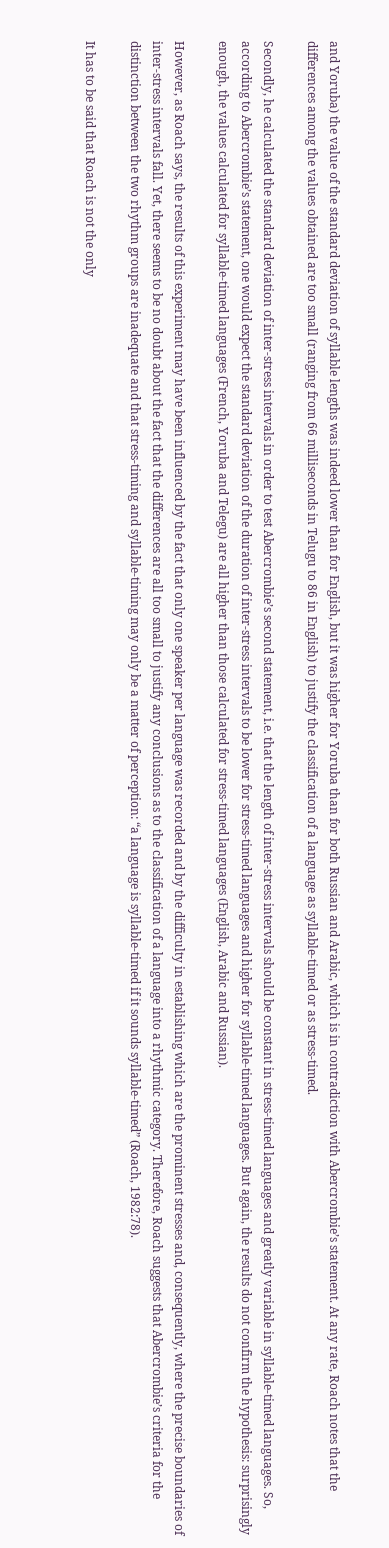and Yoruba) the value of the standard deviation of syllable lengths was indeed lower than for English, but it was higher for Yoruba than for both Russian and Arabic, which is in contradiction with Abercrombie’s statement. At any rate, Roach notes that the differences among the values obtained are too small (ranging from 66 milliseconds in Telugu to 86 in English) to justify the classification of a language as syllable-timed or as stress-timed.

Secondly, he calculated the standard deviation of inter-stress intervals in order to test Abercrombie’s second statement, i.e. that the length of inter-stress intervals should be constant in stress-timed languages and greatly variable in syllable-timed languages. So, according to Abercrombie’s statement, one would expect the standard deviation of the duration of inter-stress intervals to be lower for stress-timed languages and higher for syllable-timed languages. But again, the results do not confirm the hypothesis: surprisingly enough, the values calculated for syllable-timed languages (French, Yoruba and Telegu) are all higher than those calculated for stress-timed languages (English, Arabic and Russian).

However, as Roach says, the results of this experiment may have been influenced by the fact that only one speaker per language was recorded and by the difficulty in establishing which are the prominent stresses and, consequently, where the precise boundaries of inter-stress intervals fall. Yet, there seems to be no doubt about the fact that the differences are all too small to justify any conclusions as to the classification of a language into a rhythmic category. Therefore, Roach suggests that Abercrombie’s criteria for the distinction between the two rhythm groups are inadequate and that stress-timing and syllable-timing may only be a matter of perception: “a language is syllable-timed if it sounds syllable-timed” (Roach, 1982:78).

It has to be said that Roach is not the only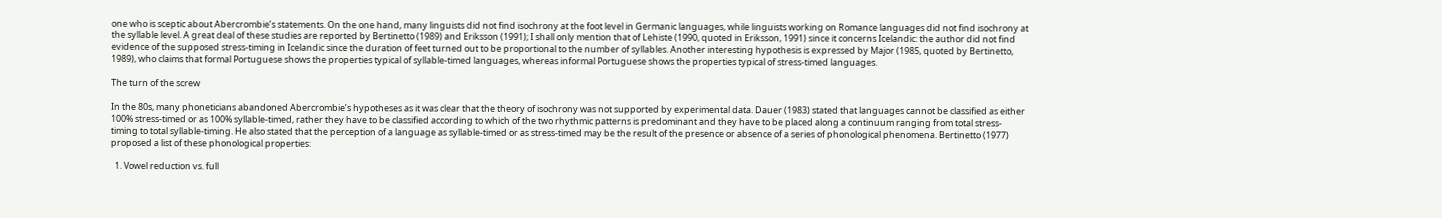one who is sceptic about Abercrombie’s statements. On the one hand, many linguists did not find isochrony at the foot level in Germanic languages, while linguists working on Romance languages did not find isochrony at the syllable level. A great deal of these studies are reported by Bertinetto (1989) and Eriksson (1991); I shall only mention that of Lehiste (1990, quoted in Eriksson, 1991) since it concerns Icelandic: the author did not find evidence of the supposed stress-timing in Icelandic since the duration of feet turned out to be proportional to the number of syllables. Another interesting hypothesis is expressed by Major (1985, quoted by Bertinetto, 1989), who claims that formal Portuguese shows the properties typical of syllable-timed languages, whereas informal Portuguese shows the properties typical of stress-timed languages.

The turn of the screw

In the 80s, many phoneticians abandoned Abercrombie’s hypotheses as it was clear that the theory of isochrony was not supported by experimental data. Dauer (1983) stated that languages cannot be classified as either 100% stress-timed or as 100% syllable-timed, rather they have to be classified according to which of the two rhythmic patterns is predominant and they have to be placed along a continuum ranging from total stress-timing to total syllable-timing. He also stated that the perception of a language as syllable-timed or as stress-timed may be the result of the presence or absence of a series of phonological phenomena. Bertinetto (1977) proposed a list of these phonological properties:

  1. Vowel reduction vs. full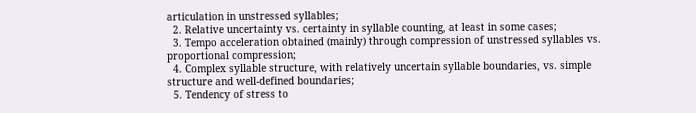articulation in unstressed syllables;
  2. Relative uncertainty vs. certainty in syllable counting, at least in some cases;
  3. Tempo acceleration obtained (mainly) through compression of unstressed syllables vs. proportional compression;
  4. Complex syllable structure, with relatively uncertain syllable boundaries, vs. simple structure and well-defined boundaries;
  5. Tendency of stress to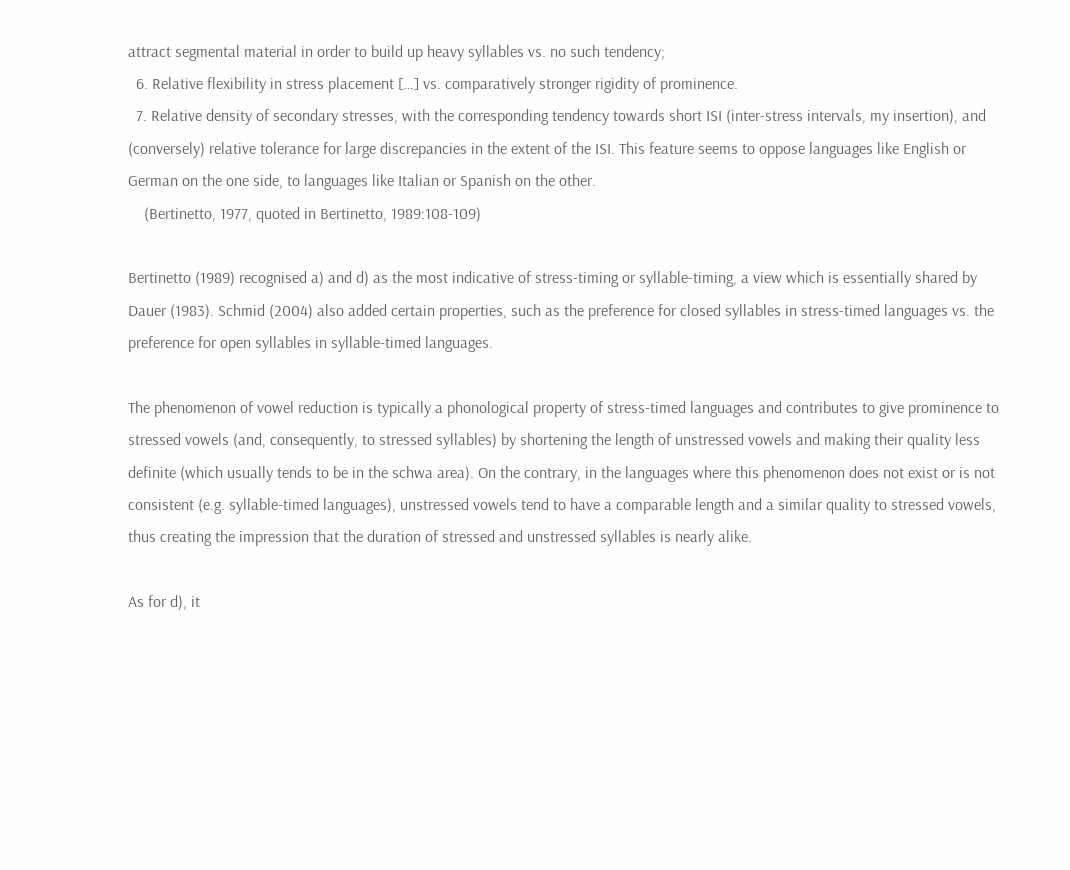attract segmental material in order to build up heavy syllables vs. no such tendency;
  6. Relative flexibility in stress placement […] vs. comparatively stronger rigidity of prominence.
  7. Relative density of secondary stresses, with the corresponding tendency towards short ISI (inter-stress intervals, my insertion), and (conversely) relative tolerance for large discrepancies in the extent of the ISI. This feature seems to oppose languages like English or German on the one side, to languages like Italian or Spanish on the other.
    (Bertinetto, 1977, quoted in Bertinetto, 1989:108-109)

Bertinetto (1989) recognised a) and d) as the most indicative of stress-timing or syllable-timing, a view which is essentially shared by Dauer (1983). Schmid (2004) also added certain properties, such as the preference for closed syllables in stress-timed languages vs. the preference for open syllables in syllable-timed languages.

The phenomenon of vowel reduction is typically a phonological property of stress-timed languages and contributes to give prominence to stressed vowels (and, consequently, to stressed syllables) by shortening the length of unstressed vowels and making their quality less definite (which usually tends to be in the schwa area). On the contrary, in the languages where this phenomenon does not exist or is not consistent (e.g. syllable-timed languages), unstressed vowels tend to have a comparable length and a similar quality to stressed vowels, thus creating the impression that the duration of stressed and unstressed syllables is nearly alike.

As for d), it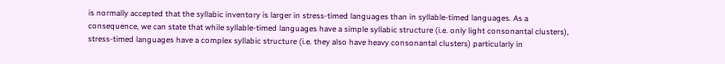is normally accepted that the syllabic inventory is larger in stress-timed languages than in syllable-timed languages. As a consequence, we can state that while syllable-timed languages have a simple syllabic structure (i.e. only light consonantal clusters), stress-timed languages have a complex syllabic structure (i.e. they also have heavy consonantal clusters) particularly in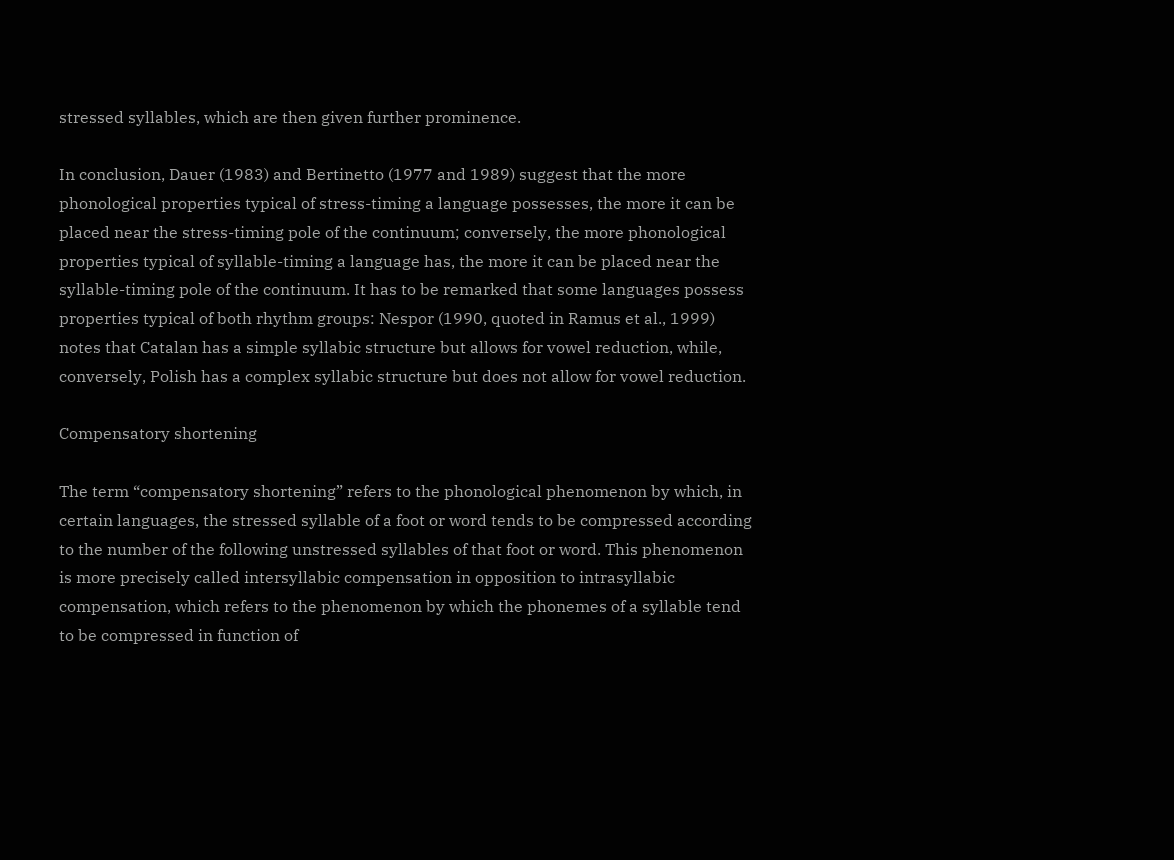stressed syllables, which are then given further prominence.

In conclusion, Dauer (1983) and Bertinetto (1977 and 1989) suggest that the more phonological properties typical of stress-timing a language possesses, the more it can be placed near the stress-timing pole of the continuum; conversely, the more phonological properties typical of syllable-timing a language has, the more it can be placed near the syllable-timing pole of the continuum. It has to be remarked that some languages possess properties typical of both rhythm groups: Nespor (1990, quoted in Ramus et al., 1999) notes that Catalan has a simple syllabic structure but allows for vowel reduction, while, conversely, Polish has a complex syllabic structure but does not allow for vowel reduction.

Compensatory shortening

The term “compensatory shortening” refers to the phonological phenomenon by which, in certain languages, the stressed syllable of a foot or word tends to be compressed according to the number of the following unstressed syllables of that foot or word. This phenomenon is more precisely called intersyllabic compensation in opposition to intrasyllabic compensation, which refers to the phenomenon by which the phonemes of a syllable tend to be compressed in function of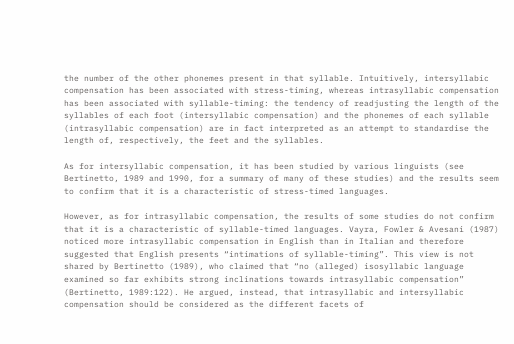the number of the other phonemes present in that syllable. Intuitively, intersyllabic compensation has been associated with stress-timing, whereas intrasyllabic compensation has been associated with syllable-timing: the tendency of readjusting the length of the syllables of each foot (intersyllabic compensation) and the phonemes of each syllable (intrasyllabic compensation) are in fact interpreted as an attempt to standardise the length of, respectively, the feet and the syllables.

As for intersyllabic compensation, it has been studied by various linguists (see Bertinetto, 1989 and 1990, for a summary of many of these studies) and the results seem to confirm that it is a characteristic of stress-timed languages.

However, as for intrasyllabic compensation, the results of some studies do not confirm that it is a characteristic of syllable-timed languages. Vayra, Fowler & Avesani (1987) noticed more intrasyllabic compensation in English than in Italian and therefore suggested that English presents “intimations of syllable-timing”. This view is not shared by Bertinetto (1989), who claimed that “no (alleged) isosyllabic language examined so far exhibits strong inclinations towards intrasyllabic compensation” (Bertinetto, 1989:122). He argued, instead, that intrasyllabic and intersyllabic compensation should be considered as the different facets of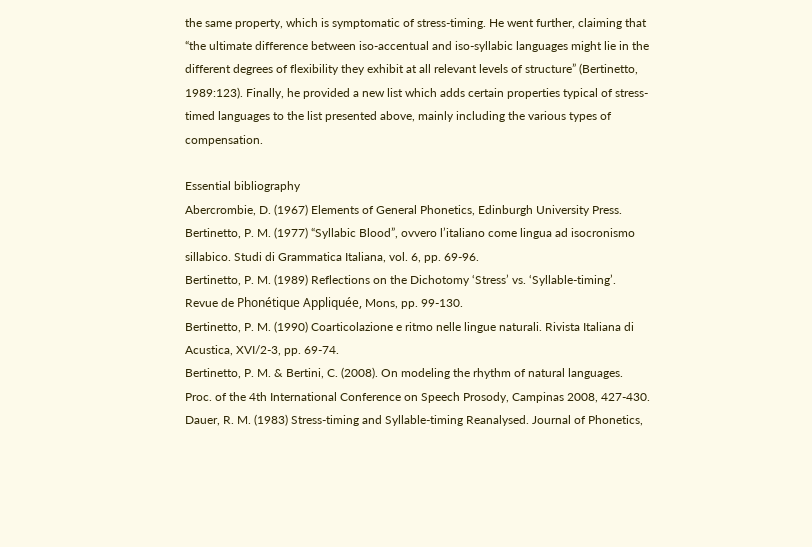the same property, which is symptomatic of stress-timing. He went further, claiming that “the ultimate difference between iso-accentual and iso-syllabic languages might lie in the different degrees of flexibility they exhibit at all relevant levels of structure” (Bertinetto, 1989:123). Finally, he provided a new list which adds certain properties typical of stress-timed languages to the list presented above, mainly including the various types of compensation.

Essential bibliography
Abercrombie, D. (1967) Elements of General Phonetics, Edinburgh University Press.
Bertinetto, P. M. (1977) “Syllabic Blood”, ovvero l’italiano come lingua ad isocronismo sillabico. Studi di Grammatica Italiana, vol. 6, pp. 69-96.
Bertinetto, P. M. (1989) Reflections on the Dichotomy ‘Stress’ vs. ‘Syllable-timing’. Revue de Phonétique Appliquée, Mons, pp. 99-130.
Bertinetto, P. M. (1990) Coarticolazione e ritmo nelle lingue naturali. Rivista Italiana di Acustica, XVI/2-3, pp. 69-74.
Bertinetto, P. M. & Bertini, C. (2008). On modeling the rhythm of natural languages. Proc. of the 4th International Conference on Speech Prosody, Campinas 2008, 427-430.
Dauer, R. M. (1983) Stress-timing and Syllable-timing Reanalysed. Journal of Phonetics,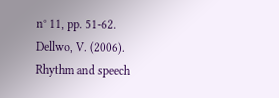n° 11, pp. 51-62.
Dellwo, V. (2006). Rhythm and speech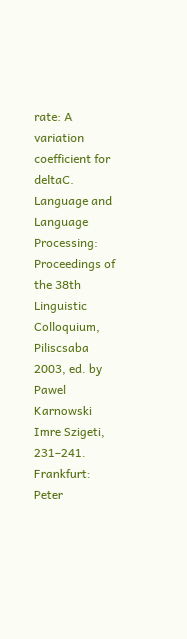rate: A variation coefficient for deltaC. Language and Language Processing: Proceedings of the 38th Linguistic Colloquium, Piliscsaba 2003, ed. by Pawel Karnowski Imre Szigeti, 231–241. Frankfurt: Peter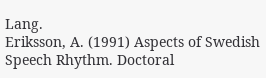Lang.
Eriksson, A. (1991) Aspects of Swedish Speech Rhythm. Doctoral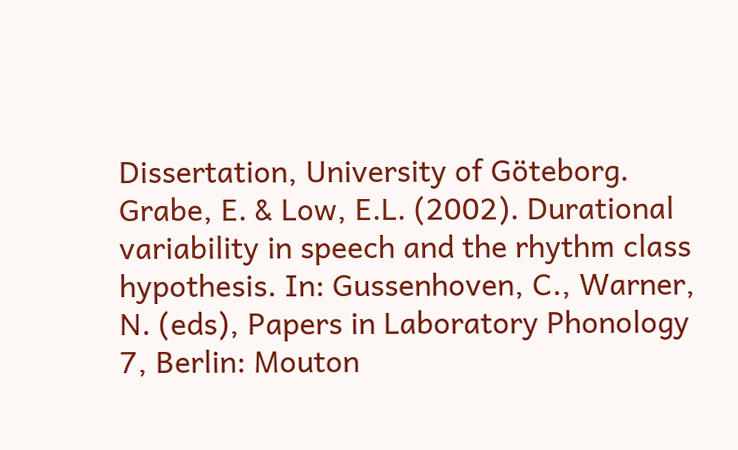Dissertation, University of Göteborg.
Grabe, E. & Low, E.L. (2002). Durational variability in speech and the rhythm class hypothesis. In: Gussenhoven, C., Warner, N. (eds), Papers in Laboratory Phonology 7, Berlin: Mouton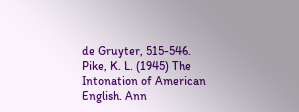de Gruyter, 515-546.
Pike, K. L. (1945) The Intonation of American English. Ann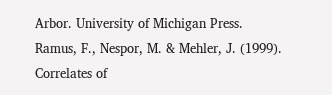Arbor. University of Michigan Press.
Ramus, F., Nespor, M. & Mehler, J. (1999). Correlates of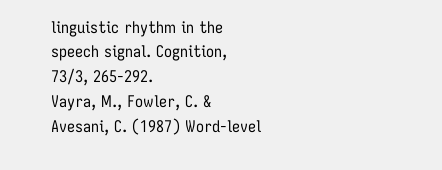linguistic rhythm in the speech signal. Cognition, 73/3, 265-292.
Vayra, M., Fowler, C. & Avesani, C. (1987) Word-level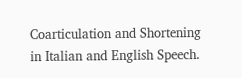Coarticulation and Shortening in Italian and English Speech.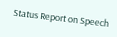Status Report on Speech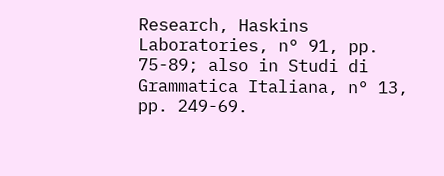Research, Haskins Laboratories, n° 91, pp. 75-89; also in Studi di Grammatica Italiana, n° 13, pp. 249-69.